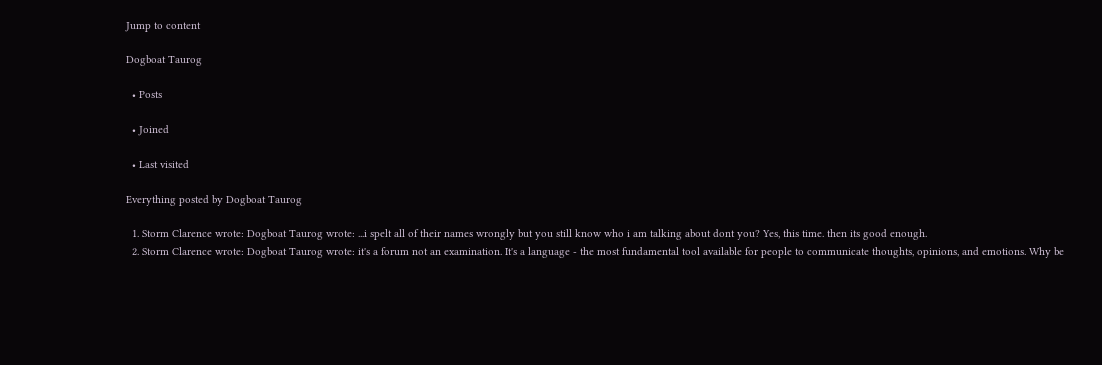Jump to content

Dogboat Taurog

  • Posts

  • Joined

  • Last visited

Everything posted by Dogboat Taurog

  1. Storm Clarence wrote: Dogboat Taurog wrote: ...i spelt all of their names wrongly but you still know who i am talking about dont you? Yes, this time. then its good enough.
  2. Storm Clarence wrote: Dogboat Taurog wrote: it's a forum not an examination. It's a language - the most fundamental tool available for people to communicate thoughts, opinions, and emotions. Why be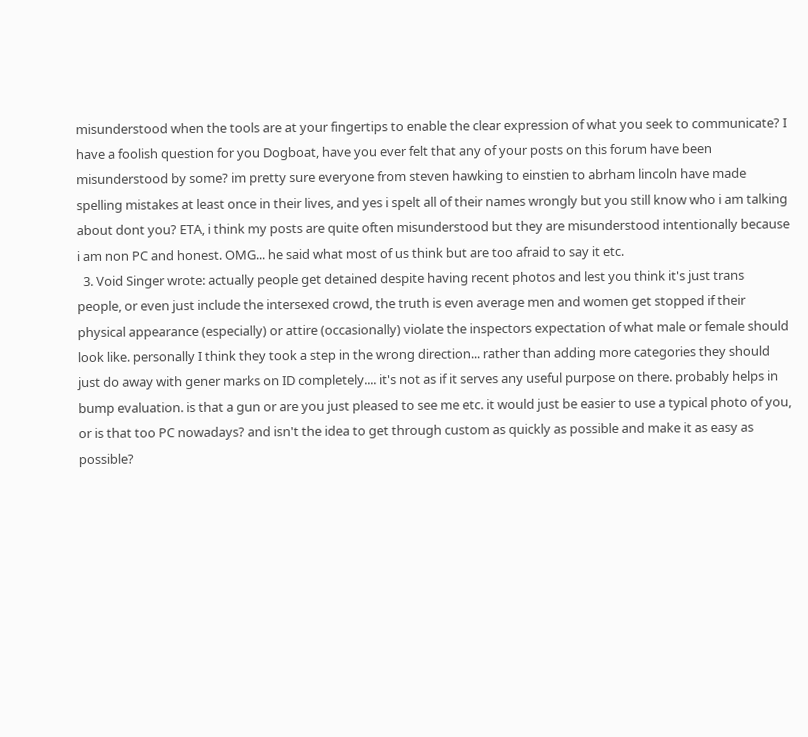misunderstood when the tools are at your fingertips to enable the clear expression of what you seek to communicate? I have a foolish question for you Dogboat, have you ever felt that any of your posts on this forum have been misunderstood by some? im pretty sure everyone from steven hawking to einstien to abrham lincoln have made spelling mistakes at least once in their lives, and yes i spelt all of their names wrongly but you still know who i am talking about dont you? ETA, i think my posts are quite often misunderstood but they are misunderstood intentionally because i am non PC and honest. OMG... he said what most of us think but are too afraid to say it etc.
  3. Void Singer wrote: actually people get detained despite having recent photos and lest you think it's just trans people, or even just include the intersexed crowd, the truth is even average men and women get stopped if their physical appearance (especially) or attire (occasionally) violate the inspectors expectation of what male or female should look like. personally I think they took a step in the wrong direction... rather than adding more categories they should just do away with gener marks on ID completely.... it's not as if it serves any useful purpose on there. probably helps in bump evaluation. is that a gun or are you just pleased to see me etc. it would just be easier to use a typical photo of you, or is that too PC nowadays? and isn't the idea to get through custom as quickly as possible and make it as easy as possible?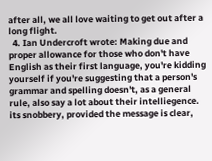after all, we all love waiting to get out after a long flight.
  4. Ian Undercroft wrote: Making due and proper allowance for those who don't have English as their first language, you're kidding yourself if you're suggesting that a person's grammar and spelling doesn't, as a general rule, also say a lot about their intelliegence. its snobbery, provided the message is clear,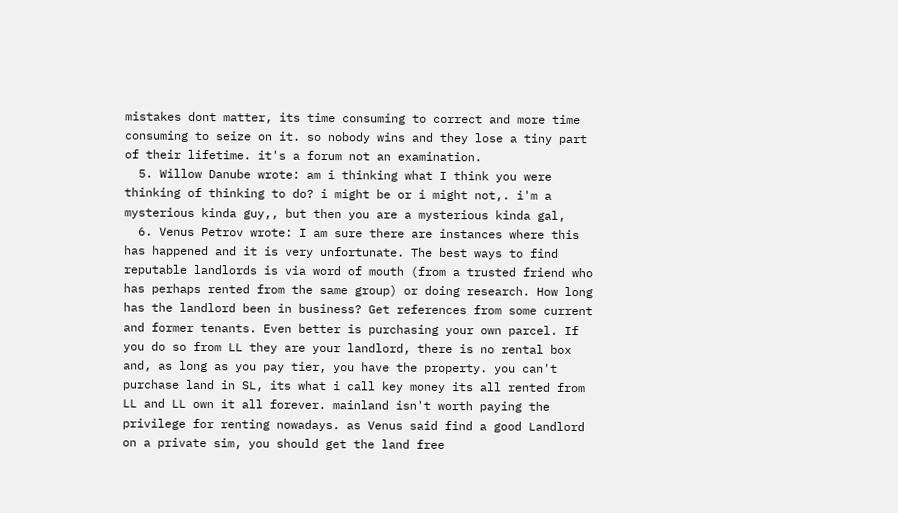mistakes dont matter, its time consuming to correct and more time consuming to seize on it. so nobody wins and they lose a tiny part of their lifetime. it's a forum not an examination.
  5. Willow Danube wrote: am i thinking what I think you were thinking of thinking to do? i might be or i might not,. i'm a mysterious kinda guy,, but then you are a mysterious kinda gal,
  6. Venus Petrov wrote: I am sure there are instances where this has happened and it is very unfortunate. The best ways to find reputable landlords is via word of mouth (from a trusted friend who has perhaps rented from the same group) or doing research. How long has the landlord been in business? Get references from some current and former tenants. Even better is purchasing your own parcel. If you do so from LL they are your landlord, there is no rental box and, as long as you pay tier, you have the property. you can't purchase land in SL, its what i call key money its all rented from LL and LL own it all forever. mainland isn't worth paying the privilege for renting nowadays. as Venus said find a good Landlord on a private sim, you should get the land free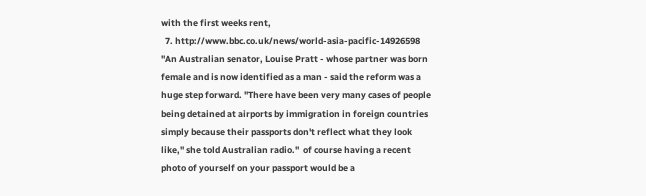with the first weeks rent,
  7. http://www.bbc.co.uk/news/world-asia-pacific-14926598 "An Australian senator, Louise Pratt - whose partner was born female and is now identified as a man - said the reform was a huge step forward. "There have been very many cases of people being detained at airports by immigration in foreign countries simply because their passports don't reflect what they look like," she told Australian radio."  of course having a recent photo of yourself on your passport would be a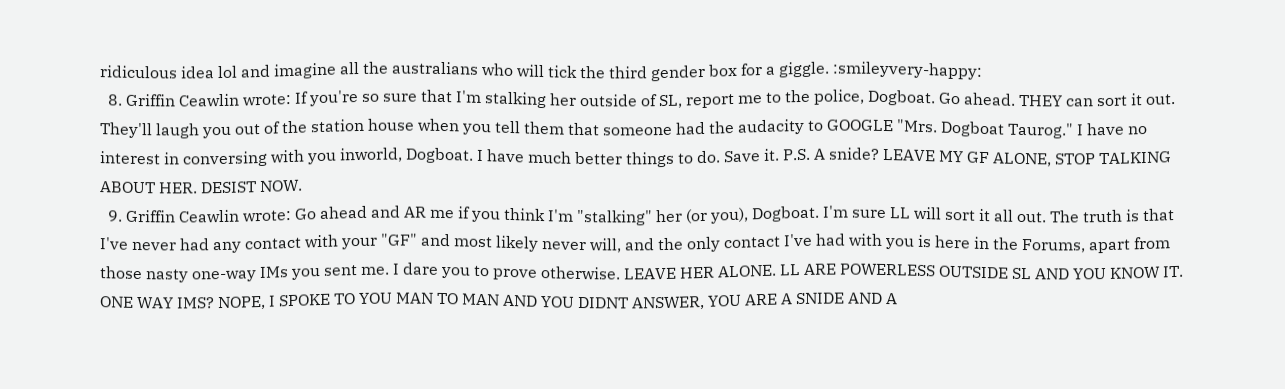ridiculous idea lol and imagine all the australians who will tick the third gender box for a giggle. :smileyvery-happy:
  8. Griffin Ceawlin wrote: If you're so sure that I'm stalking her outside of SL, report me to the police, Dogboat. Go ahead. THEY can sort it out. They'll laugh you out of the station house when you tell them that someone had the audacity to GOOGLE "Mrs. Dogboat Taurog." I have no interest in conversing with you inworld, Dogboat. I have much better things to do. Save it. P.S. A snide? LEAVE MY GF ALONE, STOP TALKING ABOUT HER. DESIST NOW.
  9. Griffin Ceawlin wrote: Go ahead and AR me if you think I'm "stalking" her (or you), Dogboat. I'm sure LL will sort it all out. The truth is that I've never had any contact with your "GF" and most likely never will, and the only contact I've had with you is here in the Forums, apart from those nasty one-way IMs you sent me. I dare you to prove otherwise. LEAVE HER ALONE. LL ARE POWERLESS OUTSIDE SL AND YOU KNOW IT. ONE WAY IMS? NOPE, I SPOKE TO YOU MAN TO MAN AND YOU DIDNT ANSWER, YOU ARE A SNIDE AND A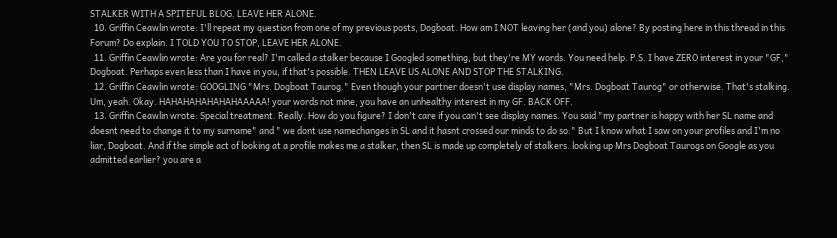STALKER WITH A SPITEFUL BLOG. LEAVE HER ALONE.
  10. Griffin Ceawlin wrote: I'll repeat my question from one of my previous posts, Dogboat. How am I NOT leaving her (and you) alone? By posting here in this thread in this Forum? Do explain. I TOLD YOU TO STOP, LEAVE HER ALONE.
  11. Griffin Ceawlin wrote: Are you for real? I'm called a stalker because I Googled something, but they're MY words. You need help. P.S. I have ZERO interest in your "GF," Dogboat. Perhaps even less than I have in you, if that's possible. THEN LEAVE US ALONE AND STOP THE STALKING.
  12. Griffin Ceawlin wrote: GOOGLING "Mrs. Dogboat Taurog." Even though your partner doesn't use display names, "Mrs. Dogboat Taurog" or otherwise. That's stalking. Um, yeah. Okay. HAHAHAHAHAHAHAAAAA! your words not mine, you have an unhealthy interest in my GF. BACK OFF.
  13. Griffin Ceawlin wrote: Special treatment. Really. How do you figure? I don't care if you can't see display names. You said "my partner is happy with her SL name and doesnt need to change it to my surname" and " we dont use namechanges in SL and it hasnt crossed our minds to do so." But I know what I saw on your profiles and I'm no liar, Dogboat. And if the simple act of looking at a profile makes me a stalker, then SL is made up completely of stalkers. looking up Mrs Dogboat Taurogs on Google as you admitted earlier? you are a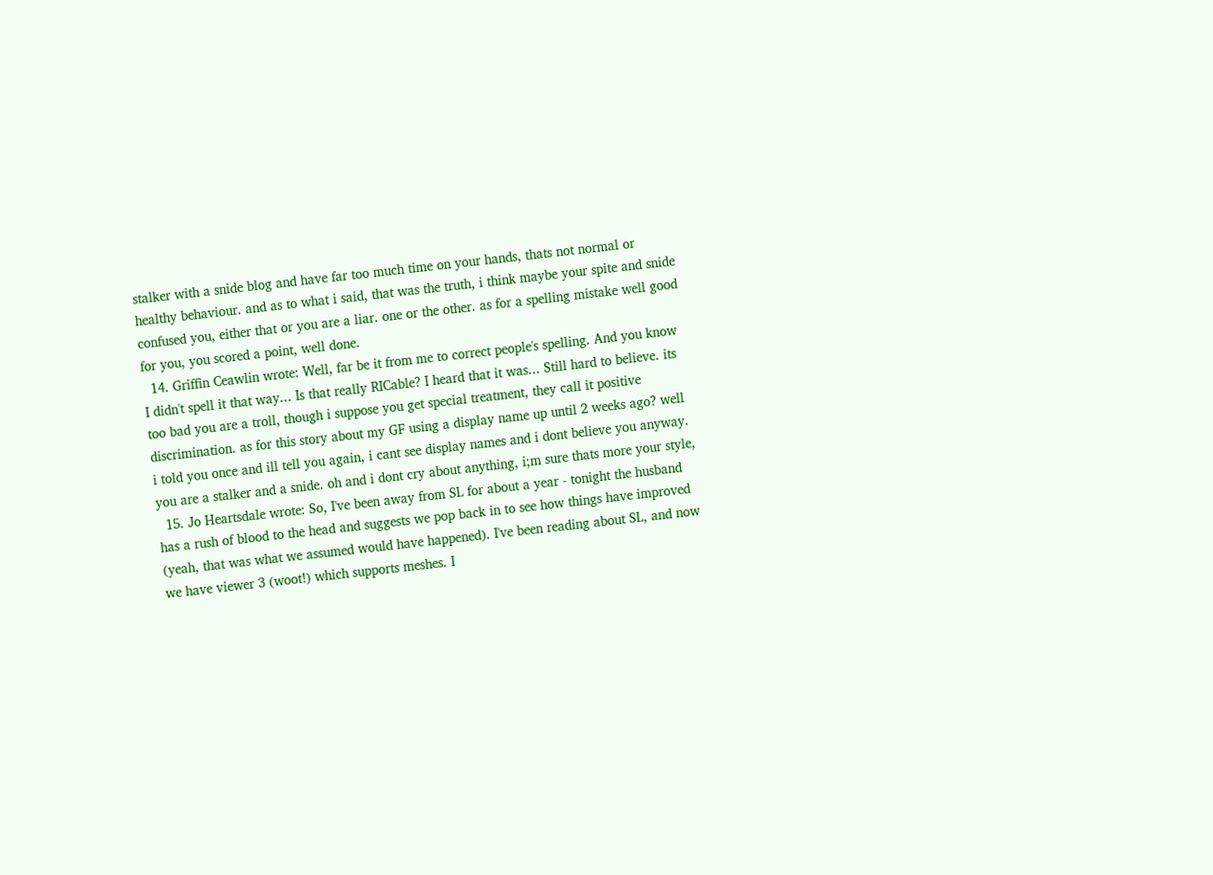stalker with a snide blog and have far too much time on your hands, thats not normal or healthy behaviour. and as to what i said, that was the truth, i think maybe your spite and snide confused you, either that or you are a liar. one or the other. as for a spelling mistake well good for you, you scored a point, well done.
  14. Griffin Ceawlin wrote: Well, far be it from me to correct people's spelling. And you know I didn't spell it that way... Is that really RICable? I heard that it was... Still hard to believe. its too bad you are a troll, though i suppose you get special treatment, they call it positive discrimination. as for this story about my GF using a display name up until 2 weeks ago? well i told you once and ill tell you again, i cant see display names and i dont believe you anyway. you are a stalker and a snide. oh and i dont cry about anything, i;m sure thats more your style,
  15. Jo Heartsdale wrote: So, I've been away from SL for about a year - tonight the husband has a rush of blood to the head and suggests we pop back in to see how things have improved (yeah, that was what we assumed would have happened). I've been reading about SL, and now we have viewer 3 (woot!) which supports meshes. I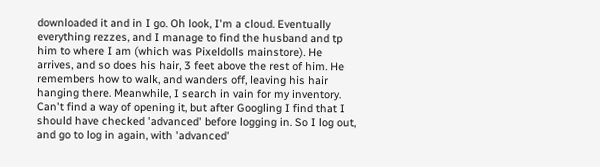downloaded it and in I go. Oh look, I'm a cloud. Eventually everything rezzes, and I manage to find the husband and tp him to where I am (which was Pixeldolls mainstore). He arrives, and so does his hair, 3 feet above the rest of him. He remembers how to walk, and wanders off, leaving his hair hanging there. Meanwhile, I search in vain for my inventory. Can't find a way of opening it, but after Googling I find that I should have checked 'advanced' before logging in. So I log out, and go to log in again, with 'advanced'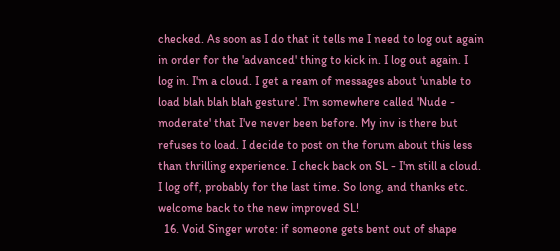checked. As soon as I do that it tells me I need to log out again in order for the 'advanced' thing to kick in. I log out again. I log in. I'm a cloud. I get a ream of messages about 'unable to load blah blah blah gesture'. I'm somewhere called 'Nude - moderate' that I've never been before. My inv is there but refuses to load. I decide to post on the forum about this less than thrilling experience. I check back on SL - I'm still a cloud. I log off, probably for the last time. So long, and thanks etc. welcome back to the new improved SL!
  16. Void Singer wrote: if someone gets bent out of shape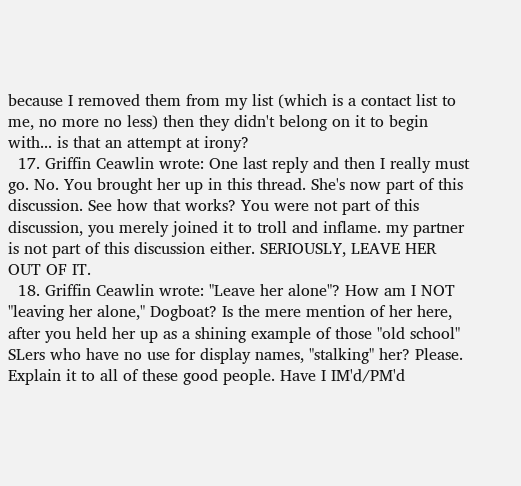because I removed them from my list (which is a contact list to me, no more no less) then they didn't belong on it to begin with... is that an attempt at irony?
  17. Griffin Ceawlin wrote: One last reply and then I really must go. No. You brought her up in this thread. She's now part of this discussion. See how that works? You were not part of this discussion, you merely joined it to troll and inflame. my partner is not part of this discussion either. SERIOUSLY, LEAVE HER OUT OF IT.
  18. Griffin Ceawlin wrote: "Leave her alone"? How am I NOT "leaving her alone," Dogboat? Is the mere mention of her here, after you held her up as a shining example of those "old school" SLers who have no use for display names, "stalking" her? Please. Explain it to all of these good people. Have I IM'd/PM'd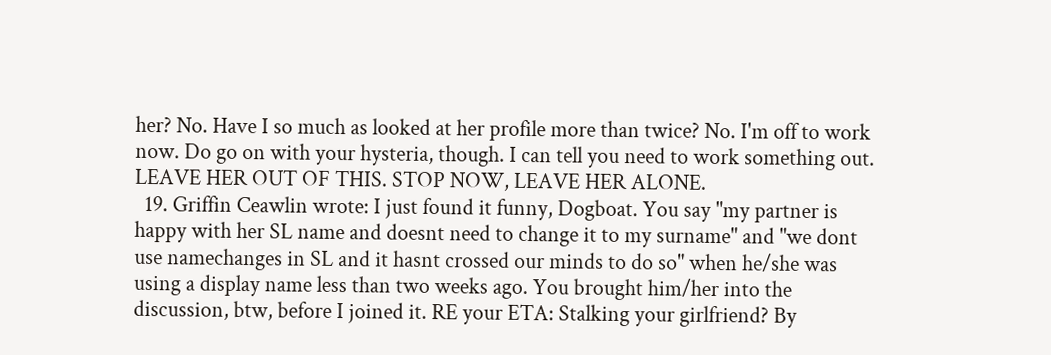her? No. Have I so much as looked at her profile more than twice? No. I'm off to work now. Do go on with your hysteria, though. I can tell you need to work something out. LEAVE HER OUT OF THIS. STOP NOW, LEAVE HER ALONE.
  19. Griffin Ceawlin wrote: I just found it funny, Dogboat. You say "my partner is happy with her SL name and doesnt need to change it to my surname" and "we dont use namechanges in SL and it hasnt crossed our minds to do so" when he/she was using a display name less than two weeks ago. You brought him/her into the discussion, btw, before I joined it. RE your ETA: Stalking your girlfriend? By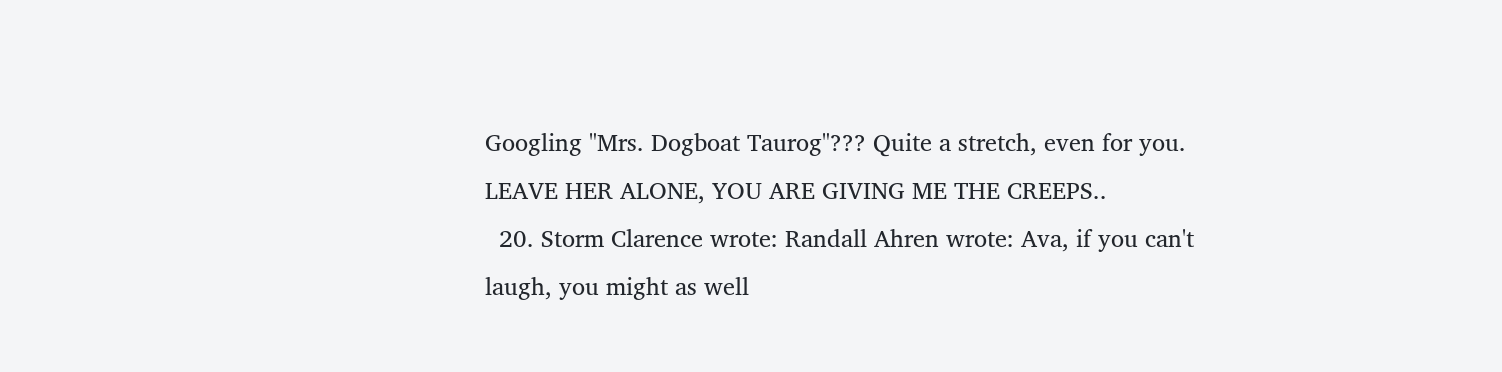Googling "Mrs. Dogboat Taurog"??? Quite a stretch, even for you. LEAVE HER ALONE, YOU ARE GIVING ME THE CREEPS..
  20. Storm Clarence wrote: Randall Ahren wrote: Ava, if you can't laugh, you might as well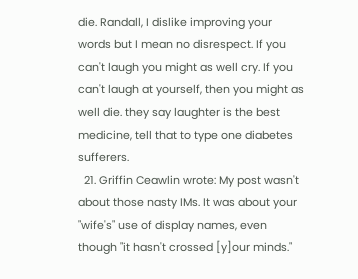die. Randall, I dislike improving your words but I mean no disrespect. If you can't laugh you might as well cry. If you can't laugh at yourself, then you might as well die. they say laughter is the best medicine, tell that to type one diabetes sufferers.
  21. Griffin Ceawlin wrote: My post wasn't about those nasty IMs. It was about your "wife's" use of display names, even though "it hasn't crossed [y]our minds."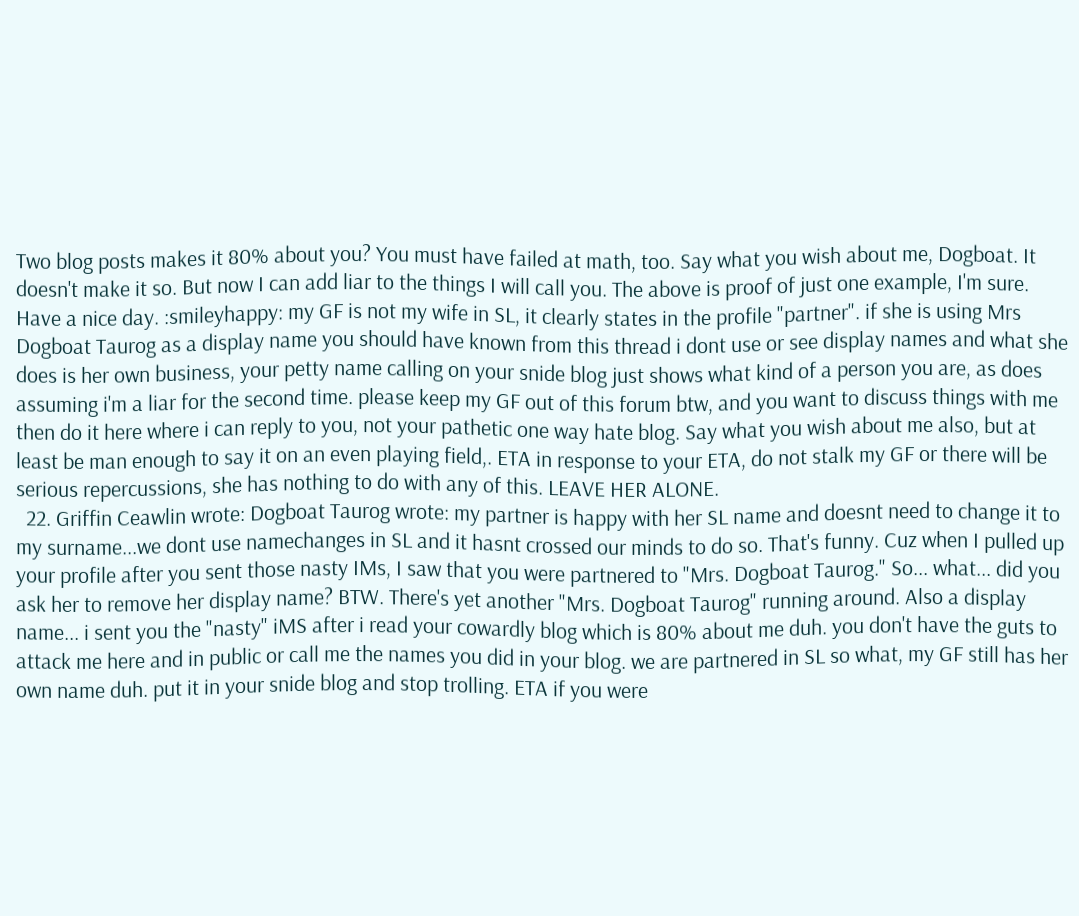Two blog posts makes it 80% about you? You must have failed at math, too. Say what you wish about me, Dogboat. It doesn't make it so. But now I can add liar to the things I will call you. The above is proof of just one example, I'm sure. Have a nice day. :smileyhappy: my GF is not my wife in SL, it clearly states in the profile "partner". if she is using Mrs Dogboat Taurog as a display name you should have known from this thread i dont use or see display names and what she does is her own business, your petty name calling on your snide blog just shows what kind of a person you are, as does assuming i'm a liar for the second time. please keep my GF out of this forum btw, and you want to discuss things with me then do it here where i can reply to you, not your pathetic one way hate blog. Say what you wish about me also, but at least be man enough to say it on an even playing field,. ETA in response to your ETA, do not stalk my GF or there will be serious repercussions, she has nothing to do with any of this. LEAVE HER ALONE.
  22. Griffin Ceawlin wrote: Dogboat Taurog wrote: my partner is happy with her SL name and doesnt need to change it to my surname...we dont use namechanges in SL and it hasnt crossed our minds to do so. That's funny. Cuz when I pulled up your profile after you sent those nasty IMs, I saw that you were partnered to "Mrs. Dogboat Taurog." So... what... did you ask her to remove her display name? BTW. There's yet another "Mrs. Dogboat Taurog" running around. Also a display name... i sent you the "nasty" iMS after i read your cowardly blog which is 80% about me duh. you don't have the guts to attack me here and in public or call me the names you did in your blog. we are partnered in SL so what, my GF still has her own name duh. put it in your snide blog and stop trolling. ETA if you were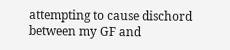attempting to cause dischord between my GF and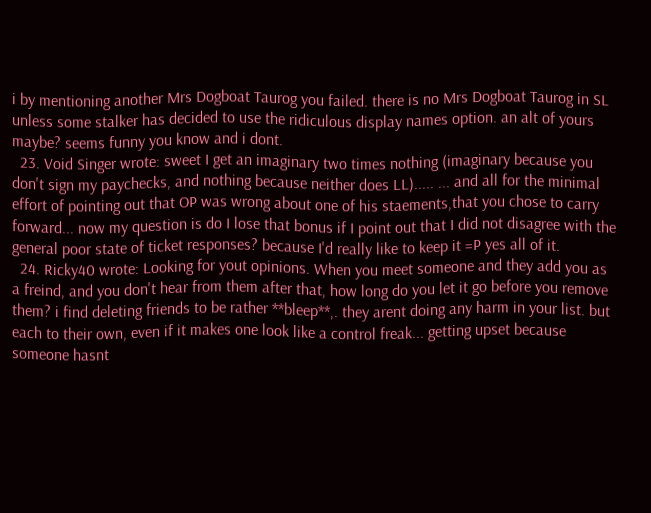i by mentioning another Mrs Dogboat Taurog you failed. there is no Mrs Dogboat Taurog in SL unless some stalker has decided to use the ridiculous display names option. an alt of yours maybe? seems funny you know and i dont.
  23. Void Singer wrote: sweet I get an imaginary two times nothing (imaginary because you don't sign my paychecks, and nothing because neither does LL)..... ... and all for the minimal effort of pointing out that OP was wrong about one of his staements,that you chose to carry forward... now my question is do I lose that bonus if I point out that I did not disagree with the general poor state of ticket responses? because I'd really like to keep it =P yes all of it.
  24. Ricky40 wrote: Looking for yout opinions. When you meet someone and they add you as a freind, and you don't hear from them after that, how long do you let it go before you remove them? i find deleting friends to be rather **bleep**,. they arent doing any harm in your list. but each to their own, even if it makes one look like a control freak... getting upset because someone hasnt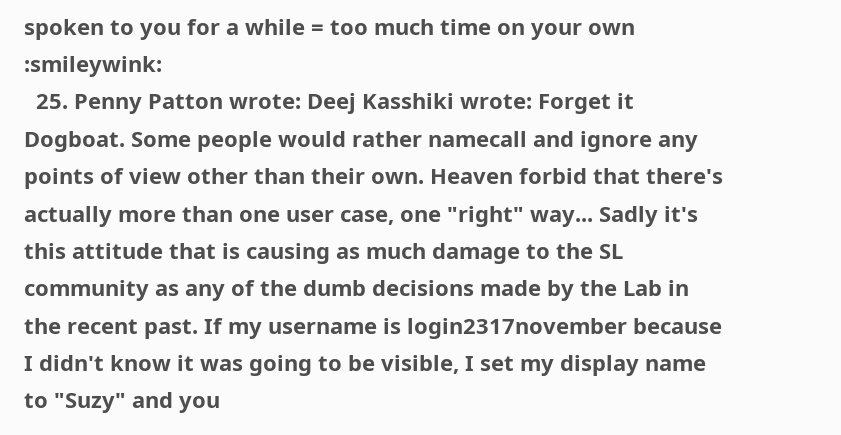spoken to you for a while = too much time on your own :smileywink:
  25. Penny Patton wrote: Deej Kasshiki wrote: Forget it Dogboat. Some people would rather namecall and ignore any points of view other than their own. Heaven forbid that there's actually more than one user case, one "right" way... Sadly it's this attitude that is causing as much damage to the SL community as any of the dumb decisions made by the Lab in the recent past. If my username is login2317november because I didn't know it was going to be visible, I set my display name to "Suzy" and you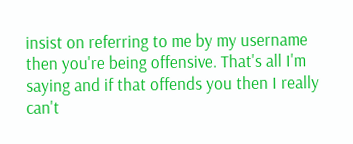insist on referring to me by my username then you're being offensive. That's all I'm saying and if that offends you then I really can't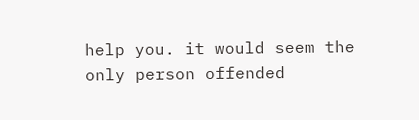help you. it would seem the only person offended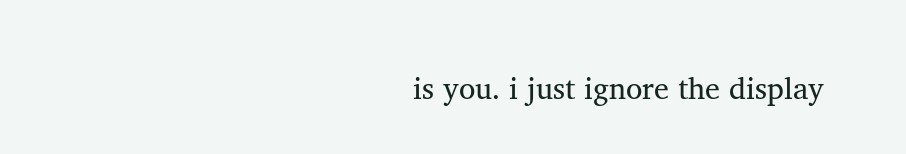is you. i just ignore the display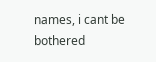names, i cant be bothered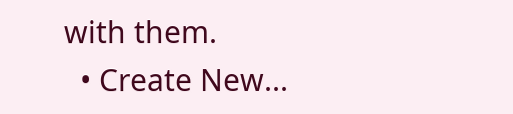with them.
  • Create New...